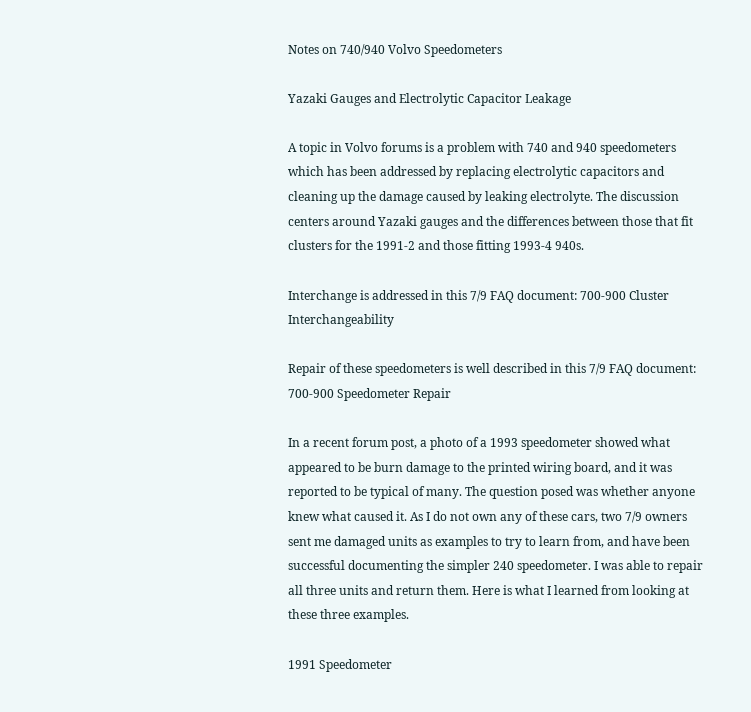Notes on 740/940 Volvo Speedometers

Yazaki Gauges and Electrolytic Capacitor Leakage

A topic in Volvo forums is a problem with 740 and 940 speedometers which has been addressed by replacing electrolytic capacitors and cleaning up the damage caused by leaking electrolyte. The discussion centers around Yazaki gauges and the differences between those that fit clusters for the 1991-2 and those fitting 1993-4 940s.

Interchange is addressed in this 7/9 FAQ document: 700-900 Cluster Interchangeability

Repair of these speedometers is well described in this 7/9 FAQ document: 700-900 Speedometer Repair

In a recent forum post, a photo of a 1993 speedometer showed what appeared to be burn damage to the printed wiring board, and it was reported to be typical of many. The question posed was whether anyone knew what caused it. As I do not own any of these cars, two 7/9 owners sent me damaged units as examples to try to learn from, and have been successful documenting the simpler 240 speedometer. I was able to repair all three units and return them. Here is what I learned from looking at these three examples.

1991 Speedometer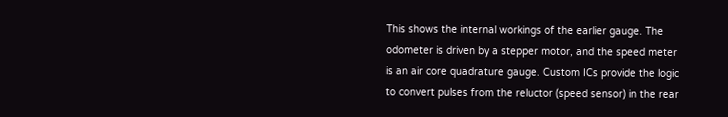This shows the internal workings of the earlier gauge. The odometer is driven by a stepper motor, and the speed meter is an air core quadrature gauge. Custom ICs provide the logic to convert pulses from the reluctor (speed sensor) in the rear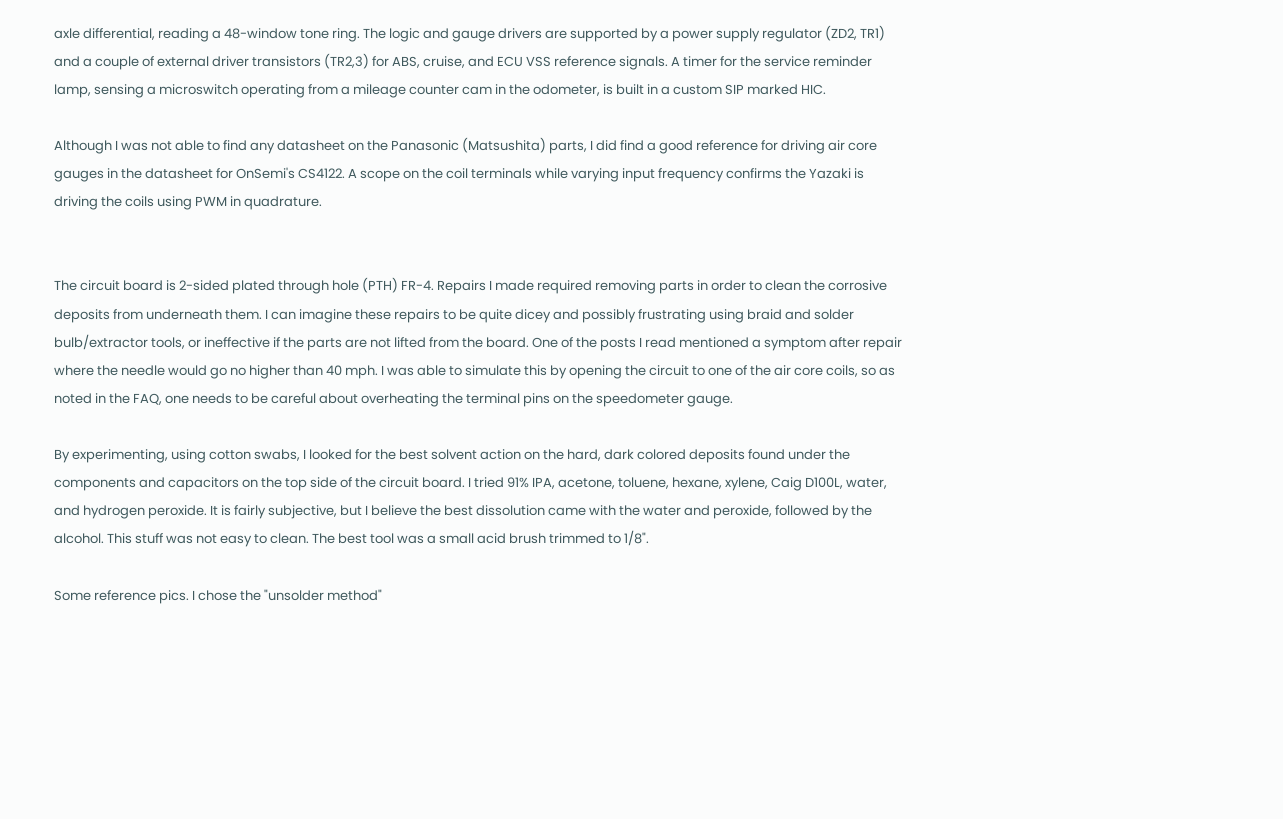axle differential, reading a 48-window tone ring. The logic and gauge drivers are supported by a power supply regulator (ZD2, TR1) and a couple of external driver transistors (TR2,3) for ABS, cruise, and ECU VSS reference signals. A timer for the service reminder lamp, sensing a microswitch operating from a mileage counter cam in the odometer, is built in a custom SIP marked HIC.

Although I was not able to find any datasheet on the Panasonic (Matsushita) parts, I did find a good reference for driving air core gauges in the datasheet for OnSemi's CS4122. A scope on the coil terminals while varying input frequency confirms the Yazaki is driving the coils using PWM in quadrature.


The circuit board is 2-sided plated through hole (PTH) FR-4. Repairs I made required removing parts in order to clean the corrosive deposits from underneath them. I can imagine these repairs to be quite dicey and possibly frustrating using braid and solder bulb/extractor tools, or ineffective if the parts are not lifted from the board. One of the posts I read mentioned a symptom after repair where the needle would go no higher than 40 mph. I was able to simulate this by opening the circuit to one of the air core coils, so as noted in the FAQ, one needs to be careful about overheating the terminal pins on the speedometer gauge.

By experimenting, using cotton swabs, I looked for the best solvent action on the hard, dark colored deposits found under the components and capacitors on the top side of the circuit board. I tried 91% IPA, acetone, toluene, hexane, xylene, Caig D100L, water, and hydrogen peroxide. It is fairly subjective, but I believe the best dissolution came with the water and peroxide, followed by the alcohol. This stuff was not easy to clean. The best tool was a small acid brush trimmed to 1/8".

Some reference pics. I chose the "unsolder method"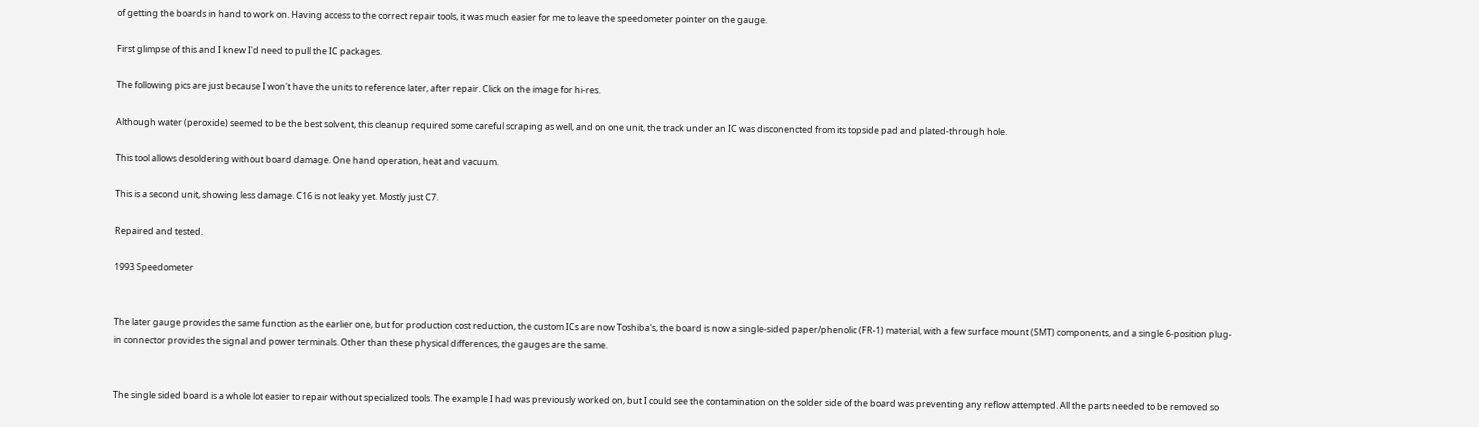of getting the boards in hand to work on. Having access to the correct repair tools, it was much easier for me to leave the speedometer pointer on the gauge.

First glimpse of this and I knew I'd need to pull the IC packages.

The following pics are just because I won't have the units to reference later, after repair. Click on the image for hi-res.

Although water (peroxide) seemed to be the best solvent, this cleanup required some careful scraping as well, and on one unit, the track under an IC was disconencted from its topside pad and plated-through hole.

This tool allows desoldering without board damage. One hand operation, heat and vacuum.

This is a second unit, showing less damage. C16 is not leaky yet. Mostly just C7.

Repaired and tested.

1993 Speedometer


The later gauge provides the same function as the earlier one, but for production cost reduction, the custom ICs are now Toshiba's, the board is now a single-sided paper/phenolic (FR-1) material, with a few surface mount (SMT) components, and a single 6-position plug-in connector provides the signal and power terminals. Other than these physical differences, the gauges are the same.


The single sided board is a whole lot easier to repair without specialized tools. The example I had was previously worked on, but I could see the contamination on the solder side of the board was preventing any reflow attempted. All the parts needed to be removed so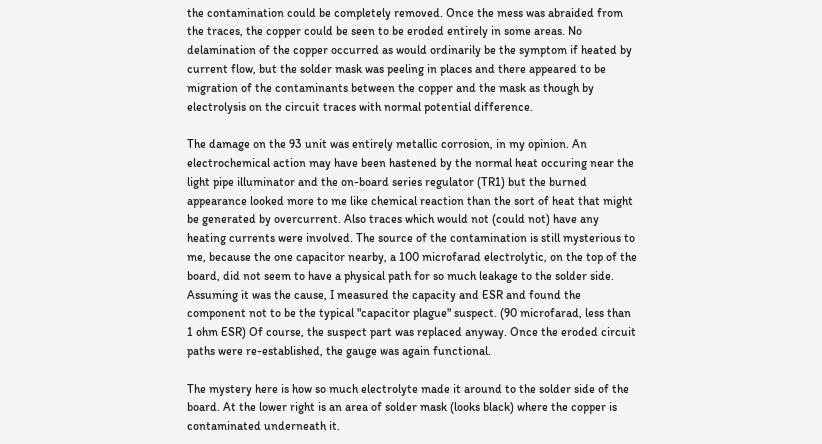the contamination could be completely removed. Once the mess was abraided from the traces, the copper could be seen to be eroded entirely in some areas. No delamination of the copper occurred as would ordinarily be the symptom if heated by current flow, but the solder mask was peeling in places and there appeared to be migration of the contaminants between the copper and the mask as though by electrolysis on the circuit traces with normal potential difference.

The damage on the 93 unit was entirely metallic corrosion, in my opinion. An electrochemical action may have been hastened by the normal heat occuring near the light pipe illuminator and the on-board series regulator (TR1) but the burned appearance looked more to me like chemical reaction than the sort of heat that might be generated by overcurrent. Also traces which would not (could not) have any heating currents were involved. The source of the contamination is still mysterious to me, because the one capacitor nearby, a 100 microfarad electrolytic, on the top of the board, did not seem to have a physical path for so much leakage to the solder side. Assuming it was the cause, I measured the capacity and ESR and found the component not to be the typical "capacitor plague" suspect. (90 microfarad, less than 1 ohm ESR) Of course, the suspect part was replaced anyway. Once the eroded circuit paths were re-established, the gauge was again functional.

The mystery here is how so much electrolyte made it around to the solder side of the board. At the lower right is an area of solder mask (looks black) where the copper is contaminated underneath it.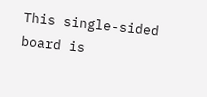This single-sided board is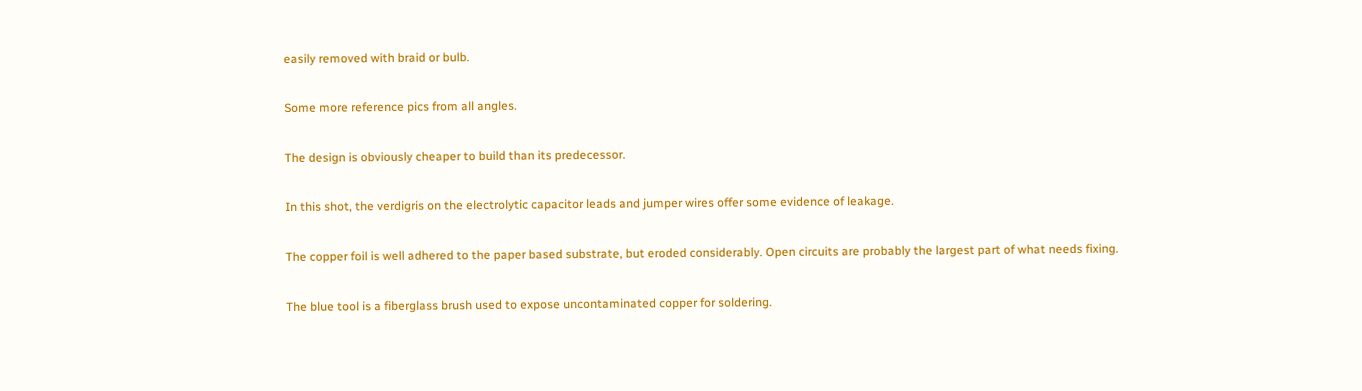easily removed with braid or bulb.

Some more reference pics from all angles.

The design is obviously cheaper to build than its predecessor.

In this shot, the verdigris on the electrolytic capacitor leads and jumper wires offer some evidence of leakage.

The copper foil is well adhered to the paper based substrate, but eroded considerably. Open circuits are probably the largest part of what needs fixing.

The blue tool is a fiberglass brush used to expose uncontaminated copper for soldering.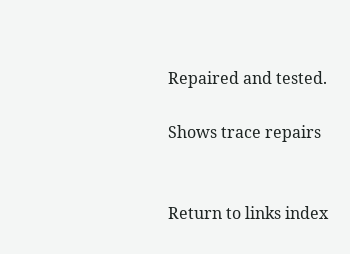Repaired and tested.

Shows trace repairs


Return to links index